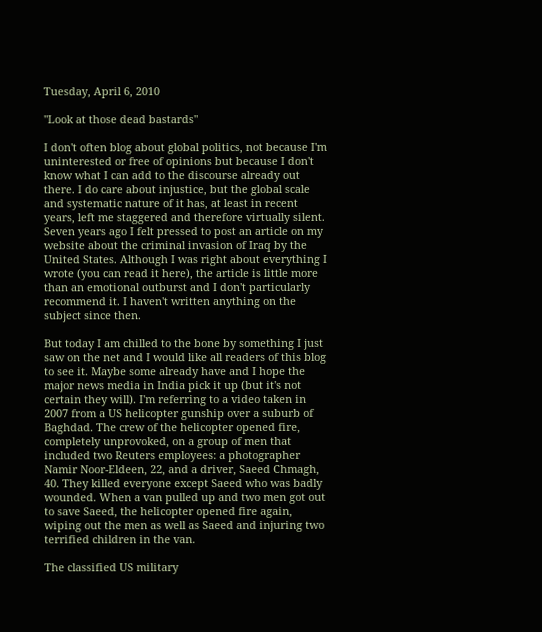Tuesday, April 6, 2010

"Look at those dead bastards"

I don't often blog about global politics, not because I'm uninterested or free of opinions but because I don't know what I can add to the discourse already out there. I do care about injustice, but the global scale and systematic nature of it has, at least in recent years, left me staggered and therefore virtually silent. Seven years ago I felt pressed to post an article on my website about the criminal invasion of Iraq by the United States. Although I was right about everything I wrote (you can read it here), the article is little more than an emotional outburst and I don't particularly recommend it. I haven't written anything on the subject since then.

But today I am chilled to the bone by something I just saw on the net and I would like all readers of this blog to see it. Maybe some already have and I hope the major news media in India pick it up (but it's not certain they will). I'm referring to a video taken in 2007 from a US helicopter gunship over a suburb of Baghdad. The crew of the helicopter opened fire, completely unprovoked, on a group of men that included two Reuters employees: a photographer Namir Noor-Eldeen, 22, and a driver, Saeed Chmagh, 40. They killed everyone except Saeed who was badly wounded. When a van pulled up and two men got out to save Saeed, the helicopter opened fire again, wiping out the men as well as Saeed and injuring two terrified children in the van.

The classified US military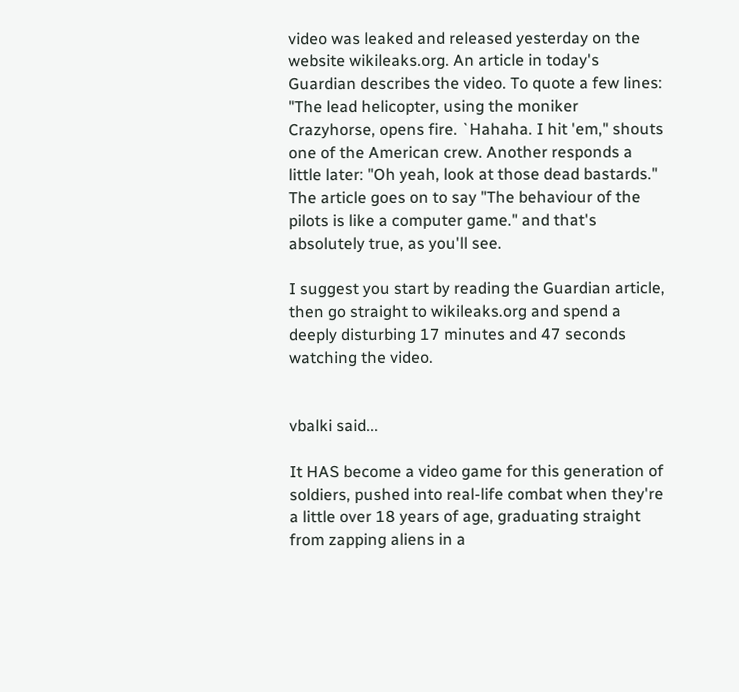video was leaked and released yesterday on the website wikileaks.org. An article in today's Guardian describes the video. To quote a few lines: "The lead helicopter, using the moniker Crazyhorse, opens fire. `Hahaha. I hit 'em," shouts one of the American crew. Another responds a little later: "Oh yeah, look at those dead bastards." The article goes on to say "The behaviour of the pilots is like a computer game." and that's absolutely true, as you'll see.

I suggest you start by reading the Guardian article, then go straight to wikileaks.org and spend a deeply disturbing 17 minutes and 47 seconds watching the video.


vbalki said...

It HAS become a video game for this generation of soldiers, pushed into real-life combat when they're a little over 18 years of age, graduating straight from zapping aliens in a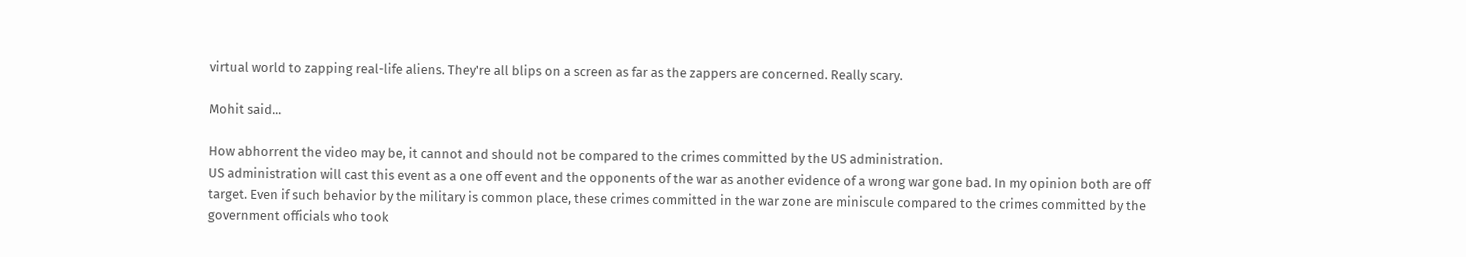virtual world to zapping real-life aliens. They're all blips on a screen as far as the zappers are concerned. Really scary.

Mohit said...

How abhorrent the video may be, it cannot and should not be compared to the crimes committed by the US administration.
US administration will cast this event as a one off event and the opponents of the war as another evidence of a wrong war gone bad. In my opinion both are off target. Even if such behavior by the military is common place, these crimes committed in the war zone are miniscule compared to the crimes committed by the government officials who took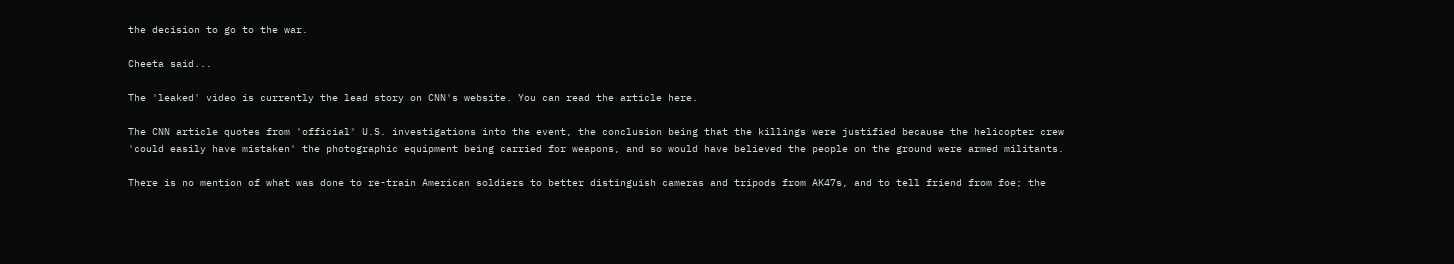the decision to go to the war.

Cheeta said...

The 'leaked' video is currently the lead story on CNN's website. You can read the article here.

The CNN article quotes from 'official' U.S. investigations into the event, the conclusion being that the killings were justified because the helicopter crew 'could easily have mistaken' the photographic equipment being carried for weapons, and so would have believed the people on the ground were armed militants.

There is no mention of what was done to re-train American soldiers to better distinguish cameras and tripods from AK47s, and to tell friend from foe; the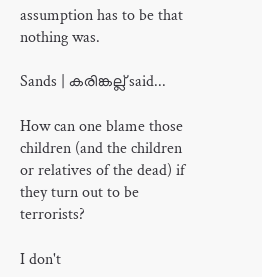assumption has to be that nothing was.

Sands | കരിങ്കല്ല് said...

How can one blame those children (and the children or relatives of the dead) if they turn out to be terrorists?

I don't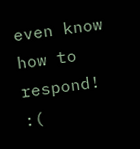even know how to respond! :(